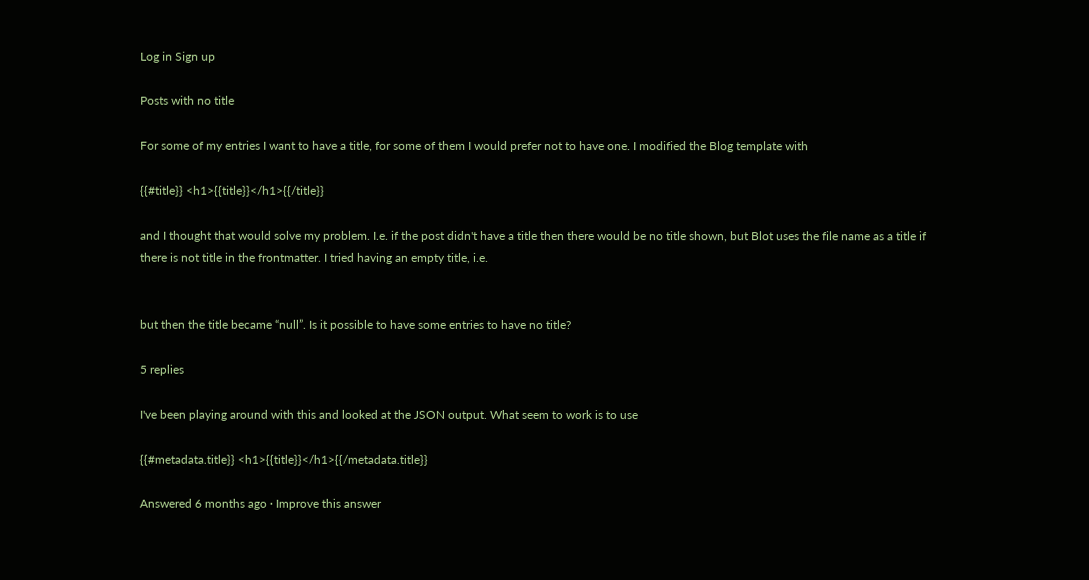Log in Sign up

Posts with no title

For some of my entries I want to have a title, for some of them I would prefer not to have one. I modified the Blog template with

{{#title}} <h1>{{title}}</h1>{{/title}}

and I thought that would solve my problem. I.e. if the post didn't have a title then there would be no title shown, but Blot uses the file name as a title if there is not title in the frontmatter. I tried having an empty title, i.e.


but then the title became “null”. Is it possible to have some entries to have no title?

5 replies

I've been playing around with this and looked at the JSON output. What seem to work is to use

{{#metadata.title}} <h1>{{title}}</h1>{{/metadata.title}}

Answered 6 months ago · Improve this answer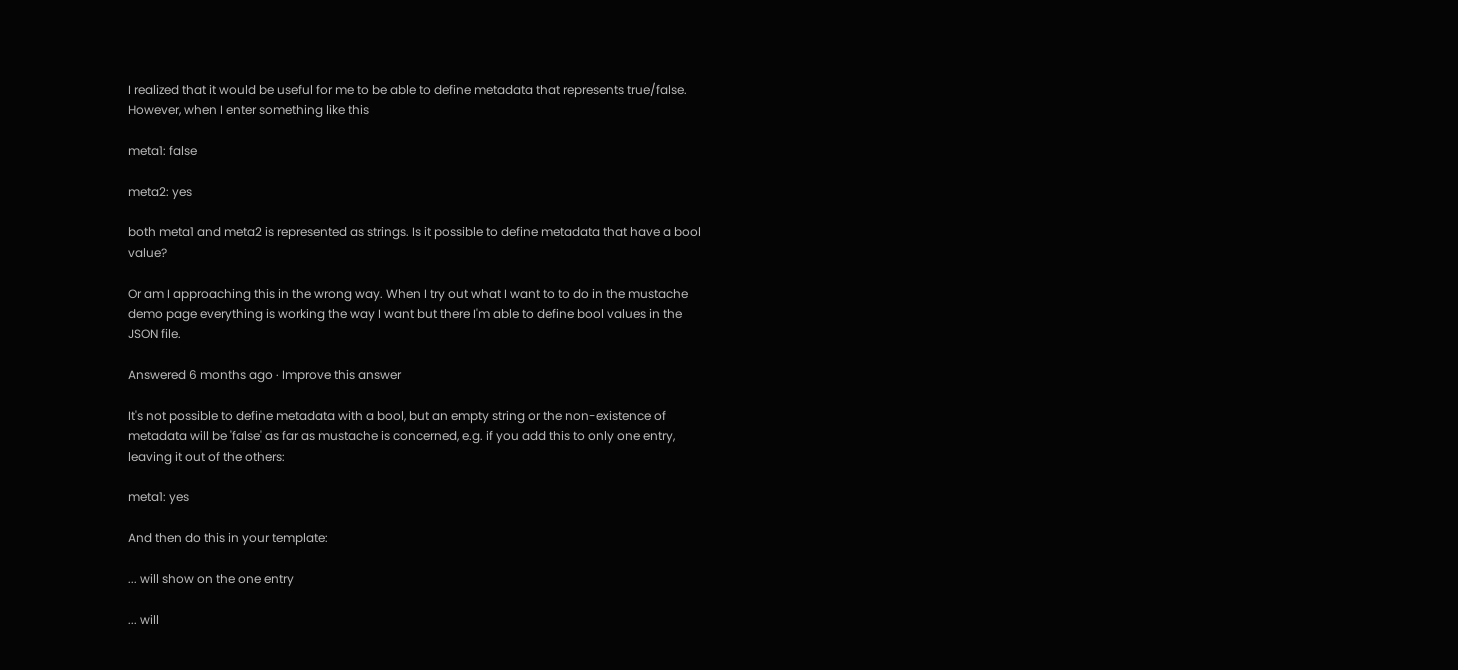I realized that it would be useful for me to be able to define metadata that represents true/false. However, when I enter something like this

meta1: false

meta2: yes

both meta1 and meta2 is represented as strings. Is it possible to define metadata that have a bool value?

Or am I approaching this in the wrong way. When I try out what I want to to do in the mustache demo page everything is working the way I want but there I'm able to define bool values in the JSON file.

Answered 6 months ago · Improve this answer

It's not possible to define metadata with a bool, but an empty string or the non-existence of metadata will be 'false' as far as mustache is concerned, e.g. if you add this to only one entry, leaving it out of the others:

meta1: yes

And then do this in your template:

... will show on the one entry

... will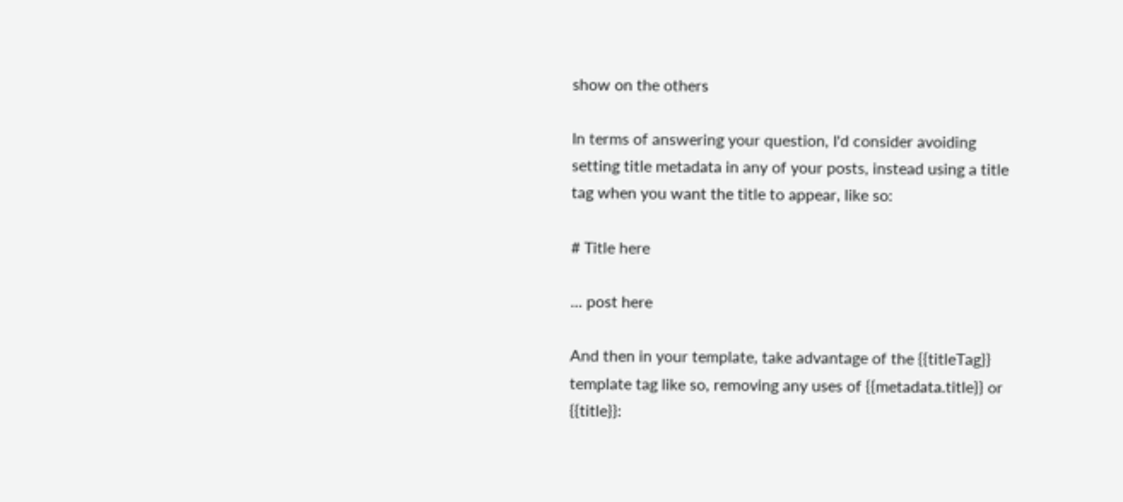show on the others

In terms of answering your question, I'd consider avoiding setting title metadata in any of your posts, instead using a title tag when you want the title to appear, like so:

# Title here

... post here

And then in your template, take advantage of the {{titleTag}} template tag like so, removing any uses of {{metadata.title}} or {{title}}: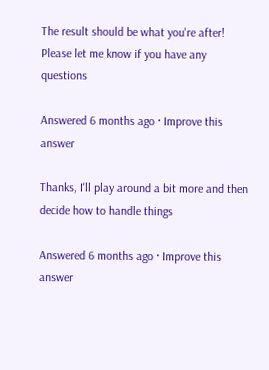The result should be what you're after! Please let me know if you have any questions

Answered 6 months ago · Improve this answer

Thanks, I'll play around a bit more and then decide how to handle things

Answered 6 months ago · Improve this answer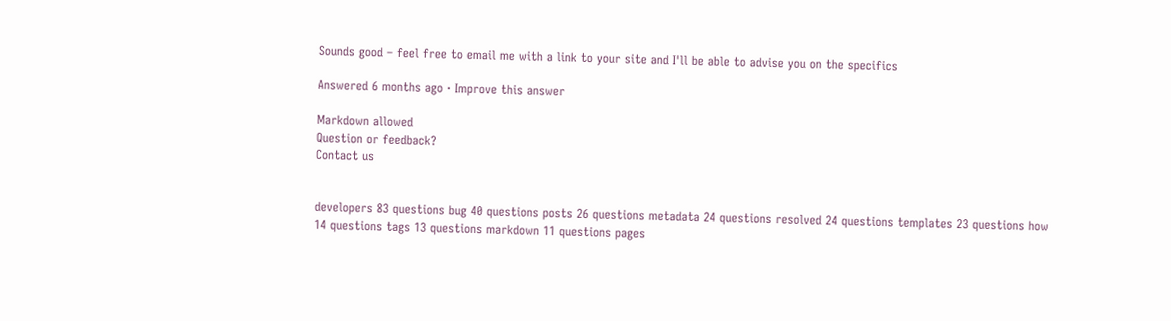Sounds good – feel free to email me with a link to your site and I'll be able to advise you on the specifics

Answered 6 months ago · Improve this answer

Markdown allowed
Question or feedback?
Contact us


developers 83 questions bug 40 questions posts 26 questions metadata 24 questions resolved 24 questions templates 23 questions how 14 questions tags 13 questions markdown 11 questions pages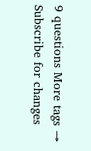9 questions More tags →
Subscribe for changes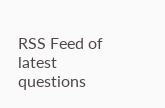RSS Feed of latest questions